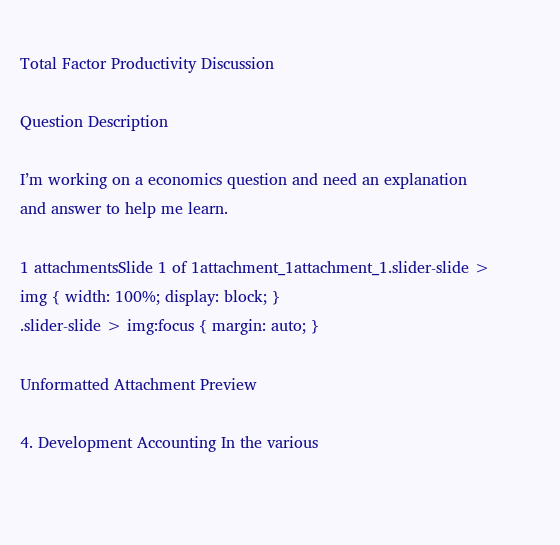Total Factor Productivity Discussion

Question Description

I’m working on a economics question and need an explanation and answer to help me learn.

1 attachmentsSlide 1 of 1attachment_1attachment_1.slider-slide > img { width: 100%; display: block; }
.slider-slide > img:focus { margin: auto; }

Unformatted Attachment Preview

4. Development Accounting In the various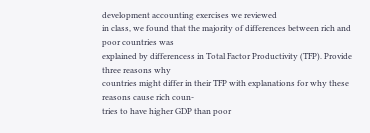development accounting exercises we reviewed
in class, we found that the majority of differences between rich and poor countries was
explained by differencess in Total Factor Productivity (TFP). Provide three reasons why
countries might differ in their TFP with explanations for why these reasons cause rich coun-
tries to have higher GDP than poor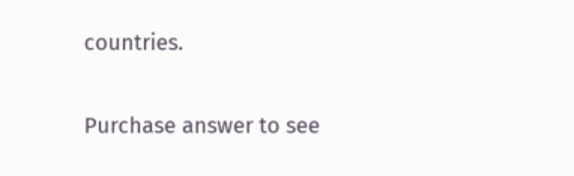countries.

Purchase answer to see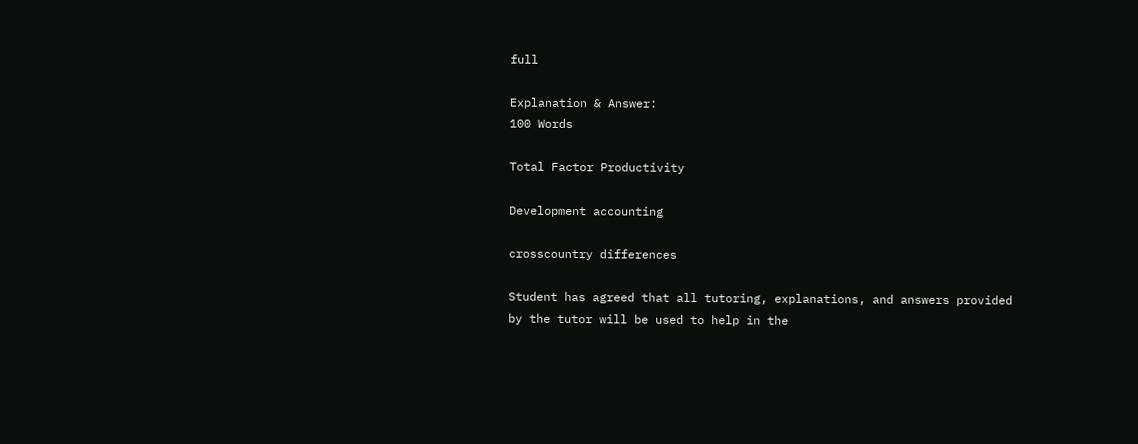full

Explanation & Answer:
100 Words

Total Factor Productivity

Development accounting

crosscountry differences

Student has agreed that all tutoring, explanations, and answers provided by the tutor will be used to help in the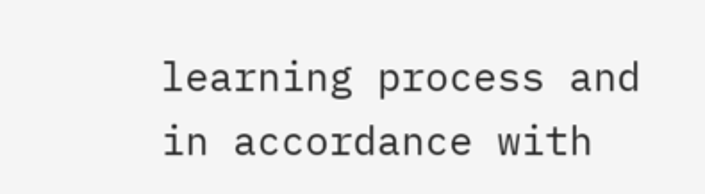learning process and in accordance with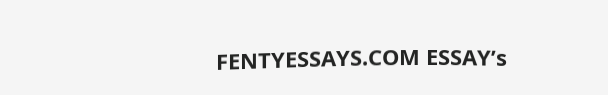FENTYESSAYS.COM ESSAY’s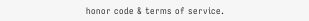honor code & terms of service.